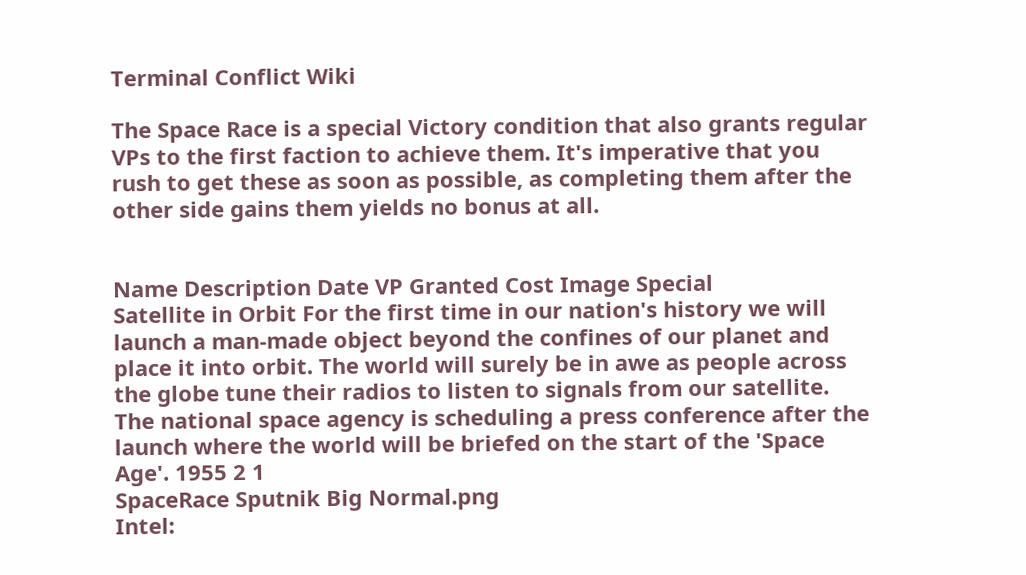Terminal Conflict Wiki

The Space Race is a special Victory condition that also grants regular VPs to the first faction to achieve them. It's imperative that you rush to get these as soon as possible, as completing them after the other side gains them yields no bonus at all.


Name Description Date VP Granted Cost Image Special
Satellite in Orbit For the first time in our nation's history we will launch a man-made object beyond the confines of our planet and place it into orbit. The world will surely be in awe as people across the globe tune their radios to listen to signals from our satellite. The national space agency is scheduling a press conference after the launch where the world will be briefed on the start of the 'Space Age'. 1955 2 1
SpaceRace Sputnik Big Normal.png
Intel: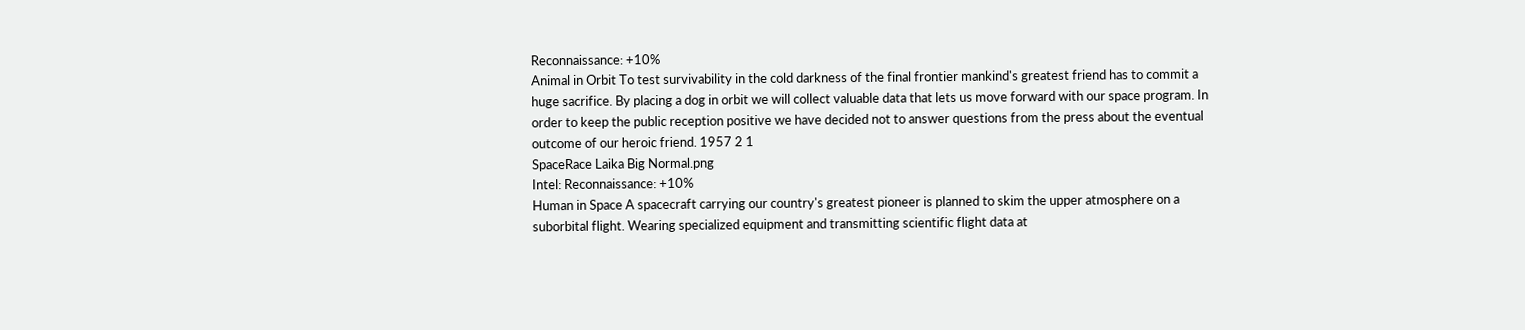Reconnaissance: +10%
Animal in Orbit To test survivability in the cold darkness of the final frontier mankind's greatest friend has to commit a huge sacrifice. By placing a dog in orbit we will collect valuable data that lets us move forward with our space program. In order to keep the public reception positive we have decided not to answer questions from the press about the eventual outcome of our heroic friend. 1957 2 1
SpaceRace Laika Big Normal.png
Intel: Reconnaissance: +10%
Human in Space A spacecraft carrying our country's greatest pioneer is planned to skim the upper atmosphere on a suborbital flight. Wearing specialized equipment and transmitting scientific flight data at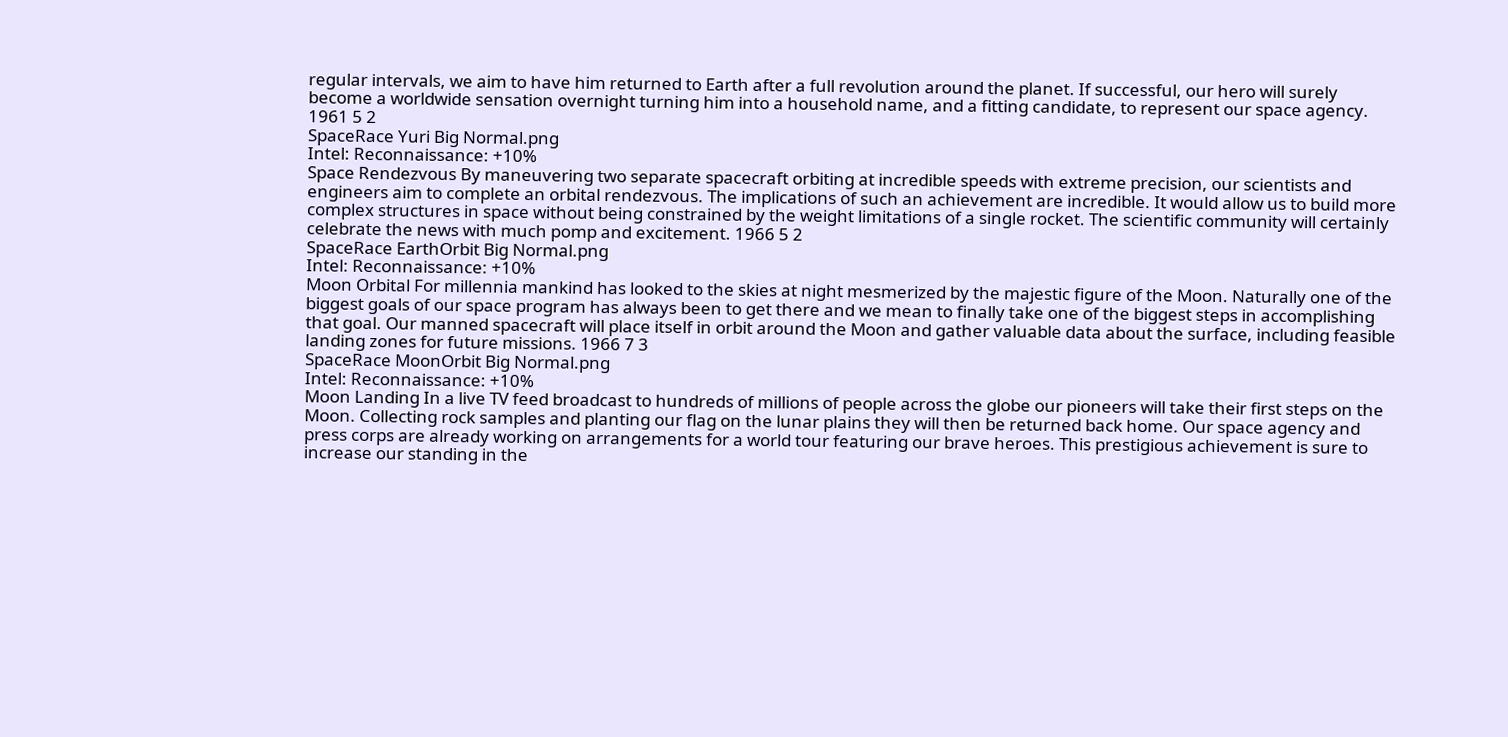regular intervals, we aim to have him returned to Earth after a full revolution around the planet. If successful, our hero will surely become a worldwide sensation overnight turning him into a household name, and a fitting candidate, to represent our space agency. 1961 5 2
SpaceRace Yuri Big Normal.png
Intel: Reconnaissance: +10%
Space Rendezvous By maneuvering two separate spacecraft orbiting at incredible speeds with extreme precision, our scientists and engineers aim to complete an orbital rendezvous. The implications of such an achievement are incredible. It would allow us to build more complex structures in space without being constrained by the weight limitations of a single rocket. The scientific community will certainly celebrate the news with much pomp and excitement. 1966 5 2
SpaceRace EarthOrbit Big Normal.png
Intel: Reconnaissance: +10%
Moon Orbital For millennia mankind has looked to the skies at night mesmerized by the majestic figure of the Moon. Naturally one of the biggest goals of our space program has always been to get there and we mean to finally take one of the biggest steps in accomplishing that goal. Our manned spacecraft will place itself in orbit around the Moon and gather valuable data about the surface, including feasible landing zones for future missions. 1966 7 3
SpaceRace MoonOrbit Big Normal.png
Intel: Reconnaissance: +10%
Moon Landing In a live TV feed broadcast to hundreds of millions of people across the globe our pioneers will take their first steps on the Moon. Collecting rock samples and planting our flag on the lunar plains they will then be returned back home. Our space agency and press corps are already working on arrangements for a world tour featuring our brave heroes. This prestigious achievement is sure to increase our standing in the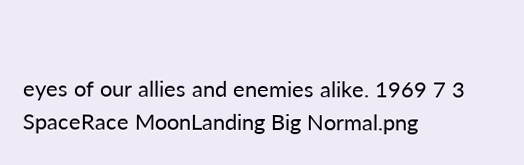eyes of our allies and enemies alike. 1969 7 3
SpaceRace MoonLanding Big Normal.png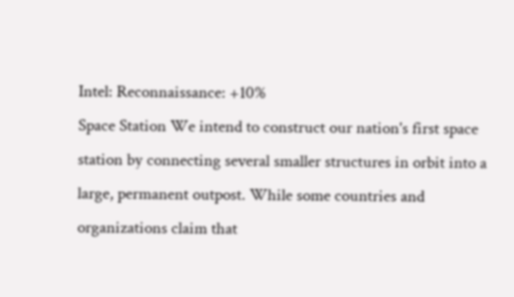Intel: Reconnaissance: +10%
Space Station We intend to construct our nation's first space station by connecting several smaller structures in orbit into a large, permanent outpost. While some countries and organizations claim that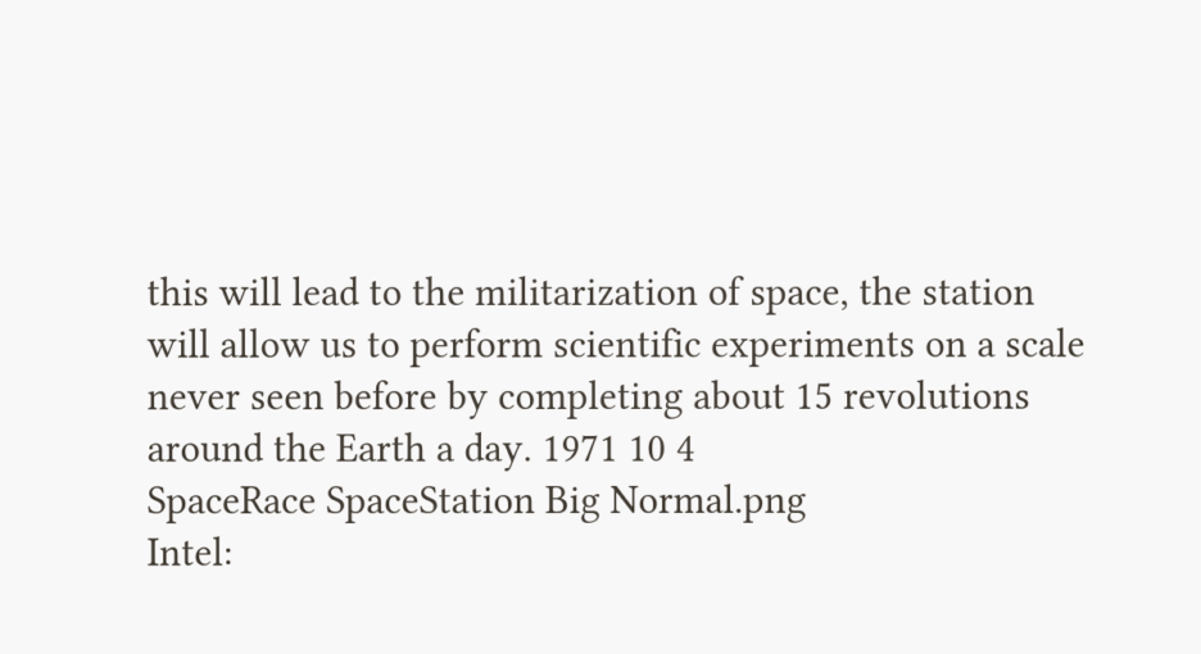this will lead to the militarization of space, the station will allow us to perform scientific experiments on a scale never seen before by completing about 15 revolutions around the Earth a day. 1971 10 4
SpaceRace SpaceStation Big Normal.png
Intel: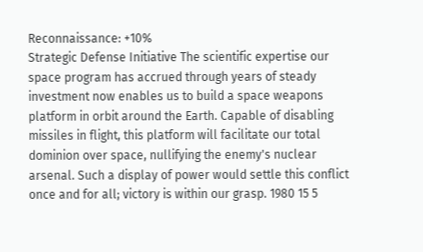Reconnaissance: +10%
Strategic Defense Initiative The scientific expertise our space program has accrued through years of steady investment now enables us to build a space weapons platform in orbit around the Earth. Capable of disabling missiles in flight, this platform will facilitate our total dominion over space, nullifying the enemy's nuclear arsenal. Such a display of power would settle this conflict once and for all; victory is within our grasp. 1980 15 5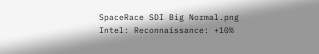SpaceRace SDI Big Normal.png
Intel: Reconnaissance: +10%